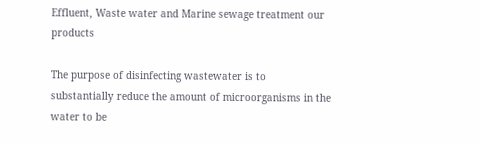Effluent, Waste water and Marine sewage treatment our products

The purpose of disinfecting wastewater is to substantially reduce the amount of microorganisms in the water to be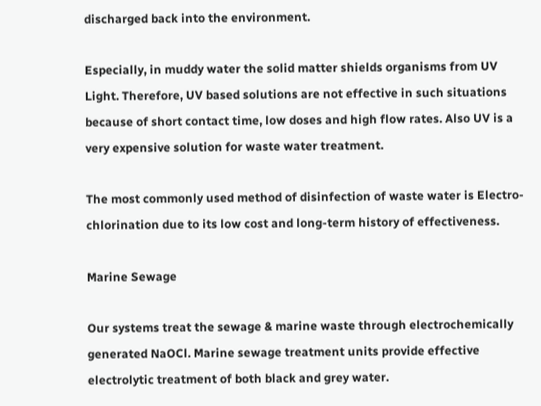discharged back into the environment.

Especially, in muddy water the solid matter shields organisms from UV Light. Therefore, UV based solutions are not effective in such situations because of short contact time, low doses and high flow rates. Also UV is a very expensive solution for waste water treatment.

The most commonly used method of disinfection of waste water is Electro-chlorination due to its low cost and long-term history of effectiveness.

Marine Sewage

Our systems treat the sewage & marine waste through electrochemically generated NaOCl. Marine sewage treatment units provide effective electrolytic treatment of both black and grey water.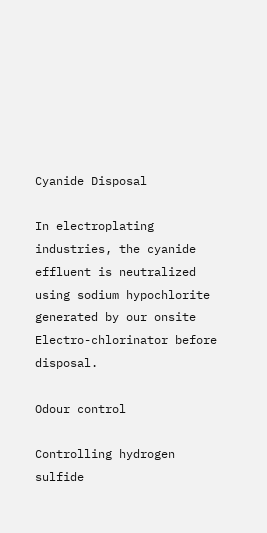Cyanide Disposal

In electroplating industries, the cyanide effluent is neutralized using sodium hypochlorite generated by our onsite Electro-chlorinator before disposal.

Odour control

Controlling hydrogen sulfide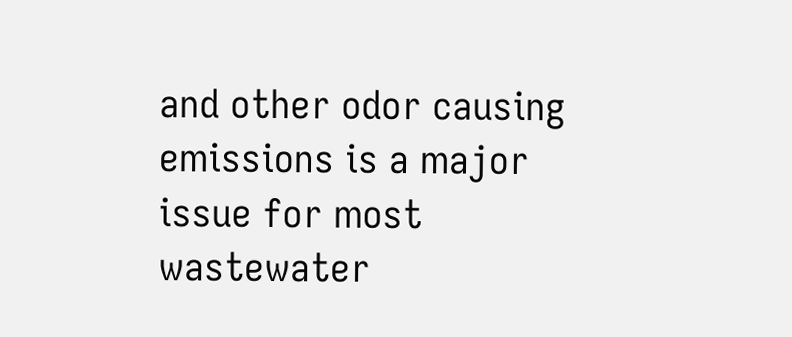and other odor causing emissions is a major issue for most wastewater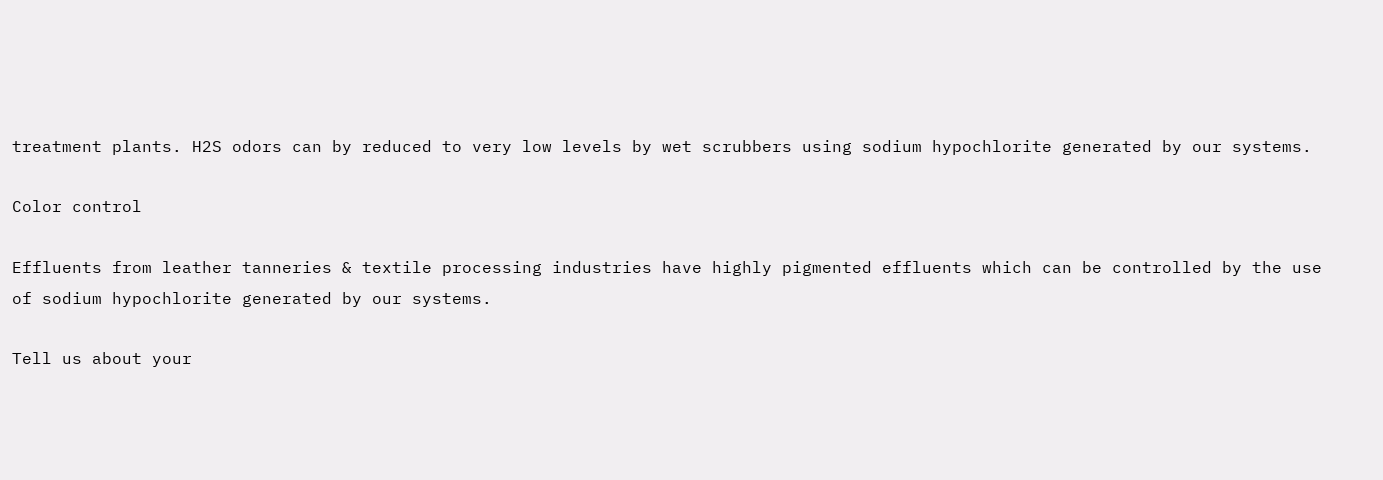treatment plants. H2S odors can by reduced to very low levels by wet scrubbers using sodium hypochlorite generated by our systems.

Color control

Effluents from leather tanneries & textile processing industries have highly pigmented effluents which can be controlled by the use of sodium hypochlorite generated by our systems.

Tell us about your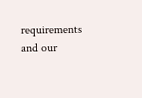requirements and our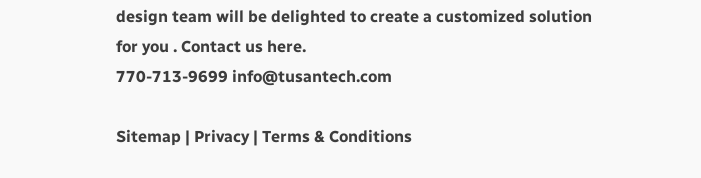design team will be delighted to create a customized solution for you . Contact us here.
770-713-9699 info@tusantech.com

Sitemap | Privacy | Terms & Conditions